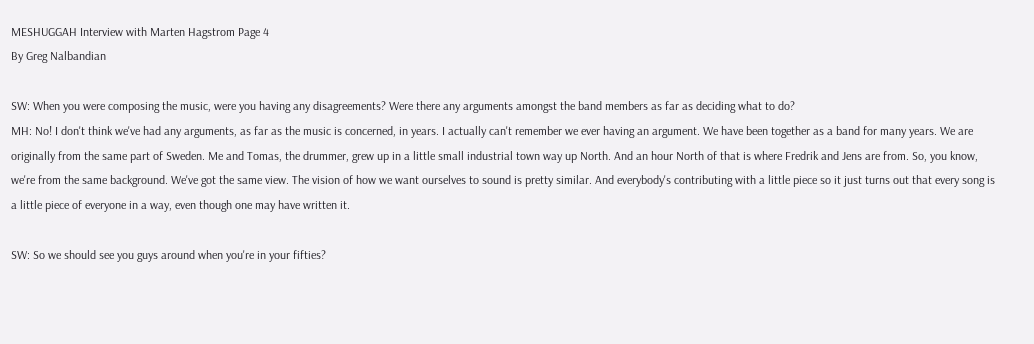MESHUGGAH Interview with Marten Hagstrom Page 4
By Greg Nalbandian

SW: When you were composing the music, were you having any disagreements? Were there any arguments amongst the band members as far as deciding what to do?
MH: No! I don't think we've had any arguments, as far as the music is concerned, in years. I actually can't remember we ever having an argument. We have been together as a band for many years. We are originally from the same part of Sweden. Me and Tomas, the drummer, grew up in a little small industrial town way up North. And an hour North of that is where Fredrik and Jens are from. So, you know, we're from the same background. We've got the same view. The vision of how we want ourselves to sound is pretty similar. And everybody's contributing with a little piece so it just turns out that every song is a little piece of everyone in a way, even though one may have written it.

SW: So we should see you guys around when you're in your fifties?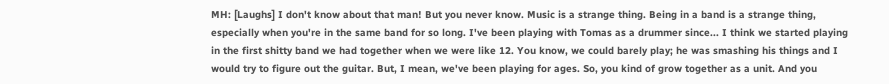MH: [Laughs] I don't know about that man! But you never know. Music is a strange thing. Being in a band is a strange thing, especially when you're in the same band for so long. I've been playing with Tomas as a drummer since... I think we started playing in the first shitty band we had together when we were like 12. You know, we could barely play; he was smashing his things and I would try to figure out the guitar. But, I mean, we've been playing for ages. So, you kind of grow together as a unit. And you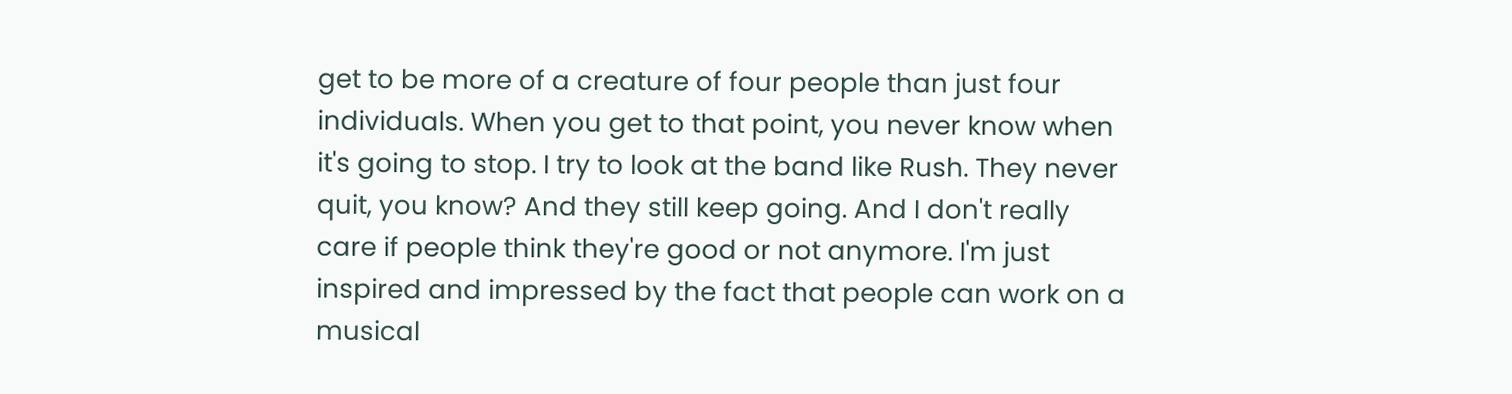get to be more of a creature of four people than just four individuals. When you get to that point, you never know when it's going to stop. I try to look at the band like Rush. They never quit, you know? And they still keep going. And I don't really care if people think they're good or not anymore. I'm just inspired and impressed by the fact that people can work on a musical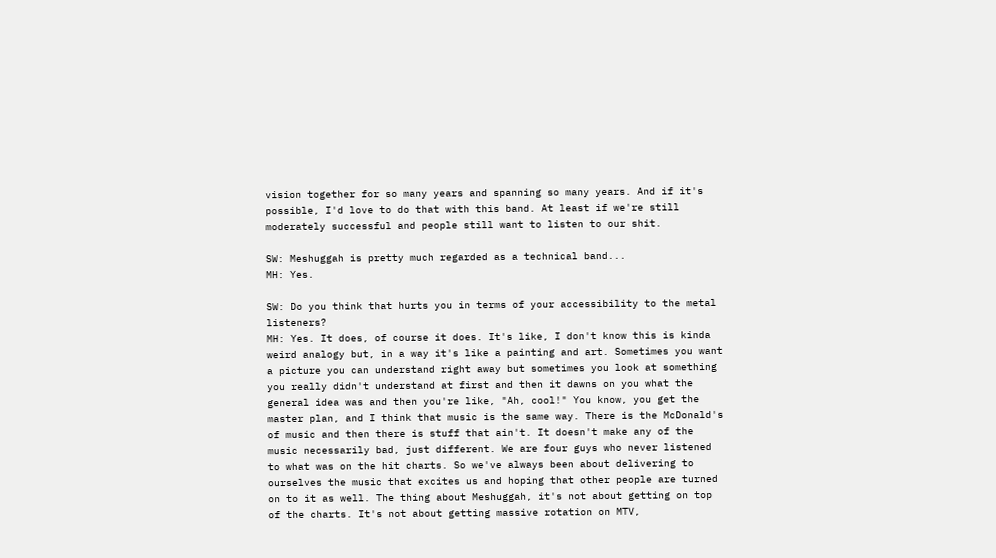vision together for so many years and spanning so many years. And if it's possible, I'd love to do that with this band. At least if we're still moderately successful and people still want to listen to our shit.

SW: Meshuggah is pretty much regarded as a technical band...
MH: Yes.

SW: Do you think that hurts you in terms of your accessibility to the metal listeners?
MH: Yes. It does, of course it does. It's like, I don't know this is kinda weird analogy but, in a way it's like a painting and art. Sometimes you want a picture you can understand right away but sometimes you look at something you really didn't understand at first and then it dawns on you what the general idea was and then you're like, "Ah, cool!" You know, you get the master plan, and I think that music is the same way. There is the McDonald's of music and then there is stuff that ain't. It doesn't make any of the music necessarily bad, just different. We are four guys who never listened to what was on the hit charts. So we've always been about delivering to ourselves the music that excites us and hoping that other people are turned on to it as well. The thing about Meshuggah, it's not about getting on top of the charts. It's not about getting massive rotation on MTV,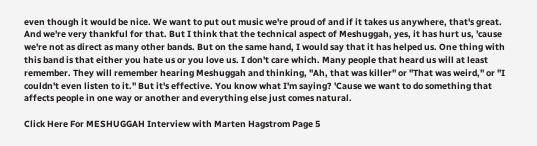even though it would be nice. We want to put out music we're proud of and if it takes us anywhere, that's great. And we're very thankful for that. But I think that the technical aspect of Meshuggah, yes, it has hurt us, 'cause we're not as direct as many other bands. But on the same hand, I would say that it has helped us. One thing with this band is that either you hate us or you love us. I don't care which. Many people that heard us will at least remember. They will remember hearing Meshuggah and thinking, "Ah, that was killer" or "That was weird," or "I couldn't even listen to it." But it's effective. You know what I'm saying? 'Cause we want to do something that affects people in one way or another and everything else just comes natural.

Click Here For MESHUGGAH Interview with Marten Hagstrom Page 5